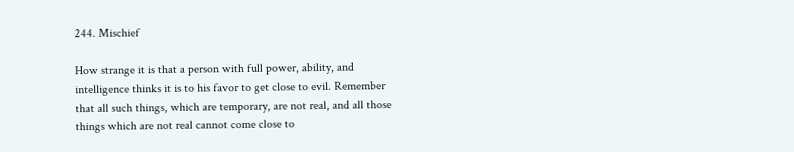244. Mischief

How strange it is that a person with full power, ability, and intelligence thinks it is to his favor to get close to evil. Remember that all such things, which are temporary, are not real, and all those things which are not real cannot come close to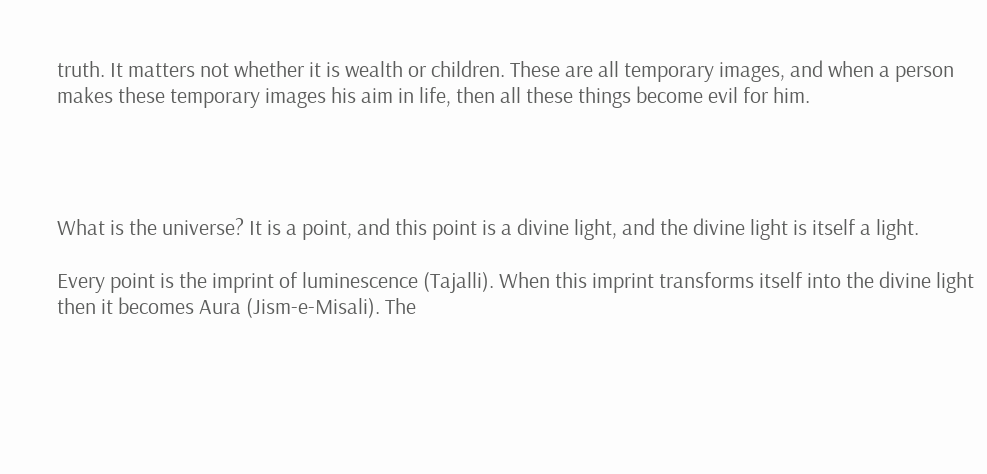truth. It matters not whether it is wealth or children. These are all temporary images, and when a person makes these temporary images his aim in life, then all these things become evil for him.




What is the universe? It is a point, and this point is a divine light, and the divine light is itself a light.

Every point is the imprint of luminescence (Tajalli). When this imprint transforms itself into the divine light then it becomes Aura (Jism-e-Misali). The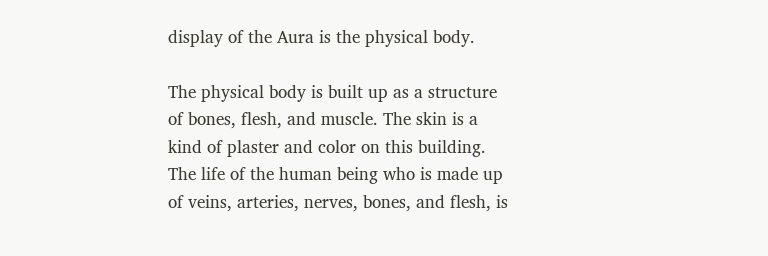display of the Aura is the physical body.

The physical body is built up as a structure of bones, flesh, and muscle. The skin is a kind of plaster and color on this building. The life of the human being who is made up of veins, arteries, nerves, bones, and flesh, is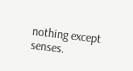nothing except senses.